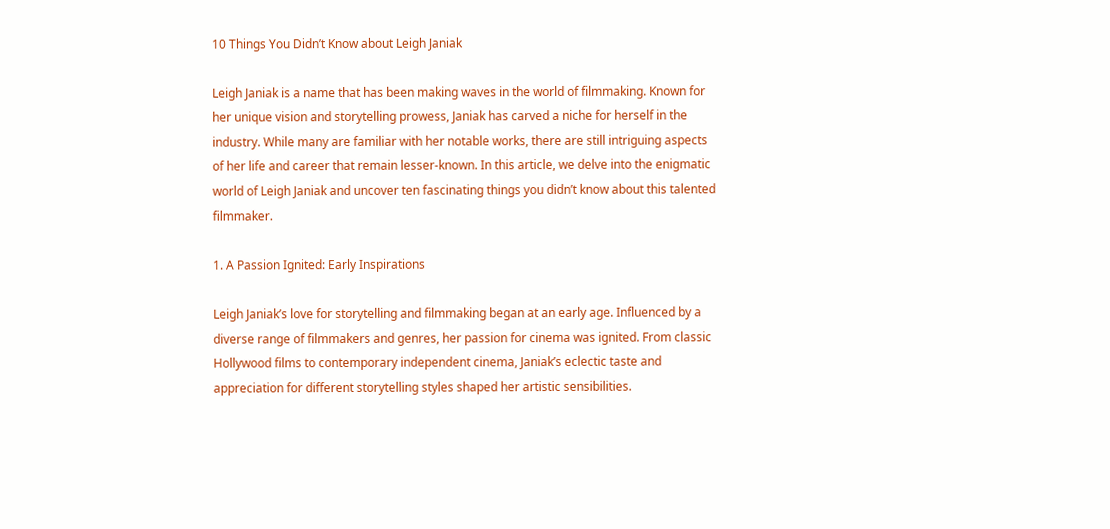10 Things You Didn’t Know about Leigh Janiak

Leigh Janiak is a name that has been making waves in the world of filmmaking. Known for her unique vision and storytelling prowess, Janiak has carved a niche for herself in the industry. While many are familiar with her notable works, there are still intriguing aspects of her life and career that remain lesser-known. In this article, we delve into the enigmatic world of Leigh Janiak and uncover ten fascinating things you didn’t know about this talented filmmaker.

1. A Passion Ignited: Early Inspirations

Leigh Janiak’s love for storytelling and filmmaking began at an early age. Influenced by a diverse range of filmmakers and genres, her passion for cinema was ignited. From classic Hollywood films to contemporary independent cinema, Janiak’s eclectic taste and appreciation for different storytelling styles shaped her artistic sensibilities.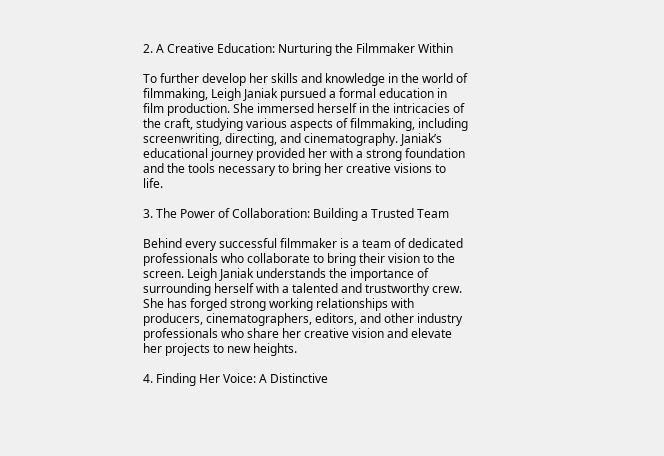2. A Creative Education: Nurturing the Filmmaker Within

To further develop her skills and knowledge in the world of filmmaking, Leigh Janiak pursued a formal education in film production. She immersed herself in the intricacies of the craft, studying various aspects of filmmaking, including screenwriting, directing, and cinematography. Janiak’s educational journey provided her with a strong foundation and the tools necessary to bring her creative visions to life.

3. The Power of Collaboration: Building a Trusted Team

Behind every successful filmmaker is a team of dedicated professionals who collaborate to bring their vision to the screen. Leigh Janiak understands the importance of surrounding herself with a talented and trustworthy crew. She has forged strong working relationships with producers, cinematographers, editors, and other industry professionals who share her creative vision and elevate her projects to new heights.

4. Finding Her Voice: A Distinctive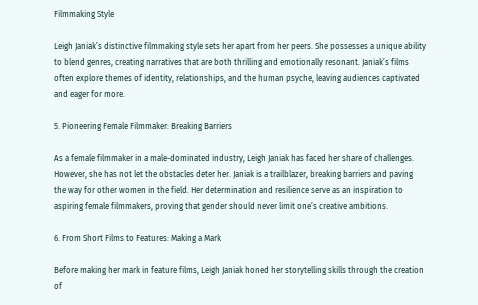Filmmaking Style

Leigh Janiak’s distinctive filmmaking style sets her apart from her peers. She possesses a unique ability to blend genres, creating narratives that are both thrilling and emotionally resonant. Janiak’s films often explore themes of identity, relationships, and the human psyche, leaving audiences captivated and eager for more.

5. Pioneering Female Filmmaker: Breaking Barriers

As a female filmmaker in a male-dominated industry, Leigh Janiak has faced her share of challenges. However, she has not let the obstacles deter her. Janiak is a trailblazer, breaking barriers and paving the way for other women in the field. Her determination and resilience serve as an inspiration to aspiring female filmmakers, proving that gender should never limit one’s creative ambitions.

6. From Short Films to Features: Making a Mark

Before making her mark in feature films, Leigh Janiak honed her storytelling skills through the creation of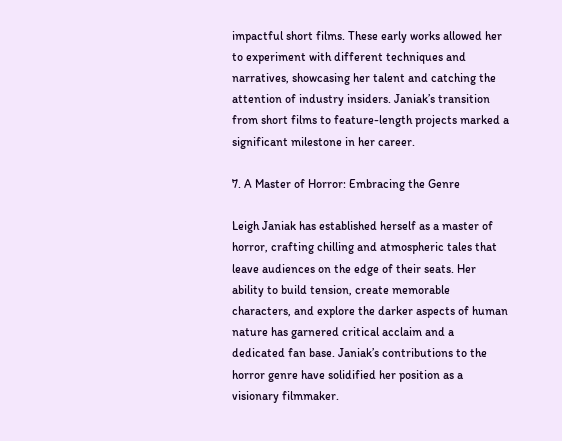impactful short films. These early works allowed her to experiment with different techniques and narratives, showcasing her talent and catching the attention of industry insiders. Janiak’s transition from short films to feature-length projects marked a significant milestone in her career.

7. A Master of Horror: Embracing the Genre

Leigh Janiak has established herself as a master of horror, crafting chilling and atmospheric tales that leave audiences on the edge of their seats. Her ability to build tension, create memorable characters, and explore the darker aspects of human nature has garnered critical acclaim and a dedicated fan base. Janiak’s contributions to the horror genre have solidified her position as a visionary filmmaker.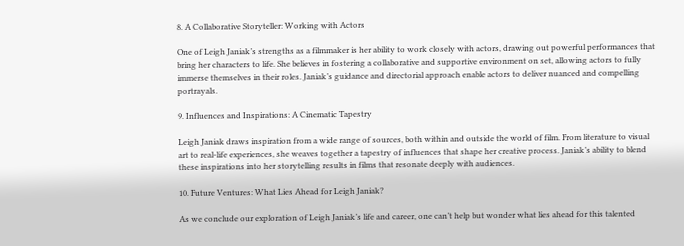8. A Collaborative Storyteller: Working with Actors

One of Leigh Janiak’s strengths as a filmmaker is her ability to work closely with actors, drawing out powerful performances that bring her characters to life. She believes in fostering a collaborative and supportive environment on set, allowing actors to fully immerse themselves in their roles. Janiak’s guidance and directorial approach enable actors to deliver nuanced and compelling portrayals.

9. Influences and Inspirations: A Cinematic Tapestry

Leigh Janiak draws inspiration from a wide range of sources, both within and outside the world of film. From literature to visual art to real-life experiences, she weaves together a tapestry of influences that shape her creative process. Janiak’s ability to blend these inspirations into her storytelling results in films that resonate deeply with audiences.

10. Future Ventures: What Lies Ahead for Leigh Janiak?

As we conclude our exploration of Leigh Janiak’s life and career, one can’t help but wonder what lies ahead for this talented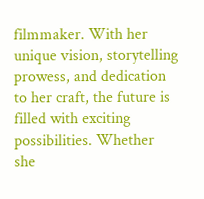filmmaker. With her unique vision, storytelling prowess, and dedication to her craft, the future is filled with exciting possibilities. Whether she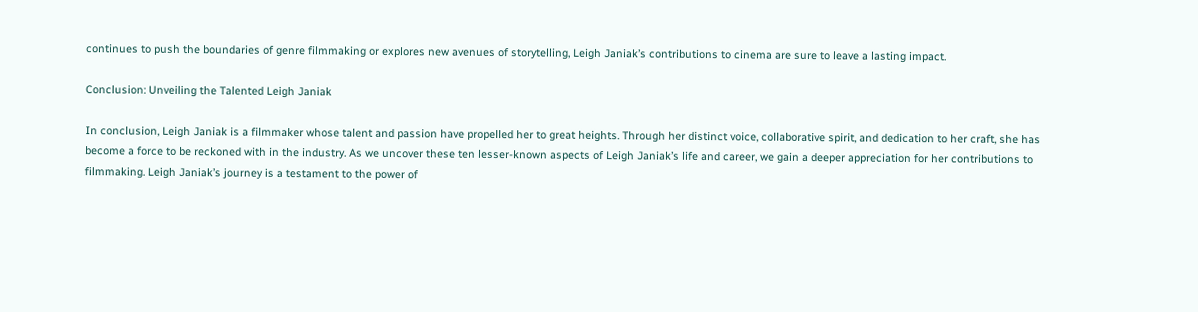continues to push the boundaries of genre filmmaking or explores new avenues of storytelling, Leigh Janiak’s contributions to cinema are sure to leave a lasting impact.

Conclusion: Unveiling the Talented Leigh Janiak

In conclusion, Leigh Janiak is a filmmaker whose talent and passion have propelled her to great heights. Through her distinct voice, collaborative spirit, and dedication to her craft, she has become a force to be reckoned with in the industry. As we uncover these ten lesser-known aspects of Leigh Janiak’s life and career, we gain a deeper appreciation for her contributions to filmmaking. Leigh Janiak’s journey is a testament to the power of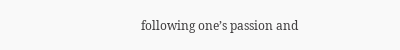following one’s passion and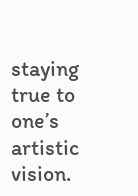staying true to one’s artistic vision.